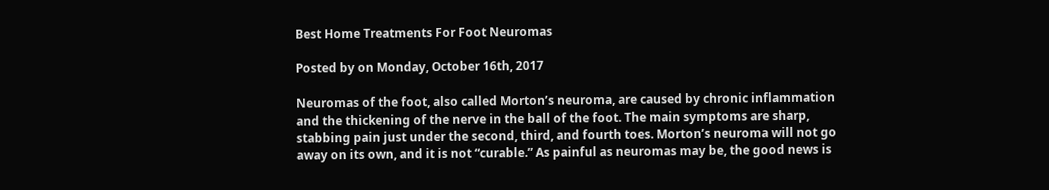Best Home Treatments For Foot Neuromas

Posted by on Monday, October 16th, 2017

Neuromas of the foot, also called Morton’s neuroma, are caused by chronic inflammation and the thickening of the nerve in the ball of the foot. The main symptoms are sharp, stabbing pain just under the second, third, and fourth toes. Morton’s neuroma will not go away on its own, and it is not “curable.” As painful as neuromas may be, the good news is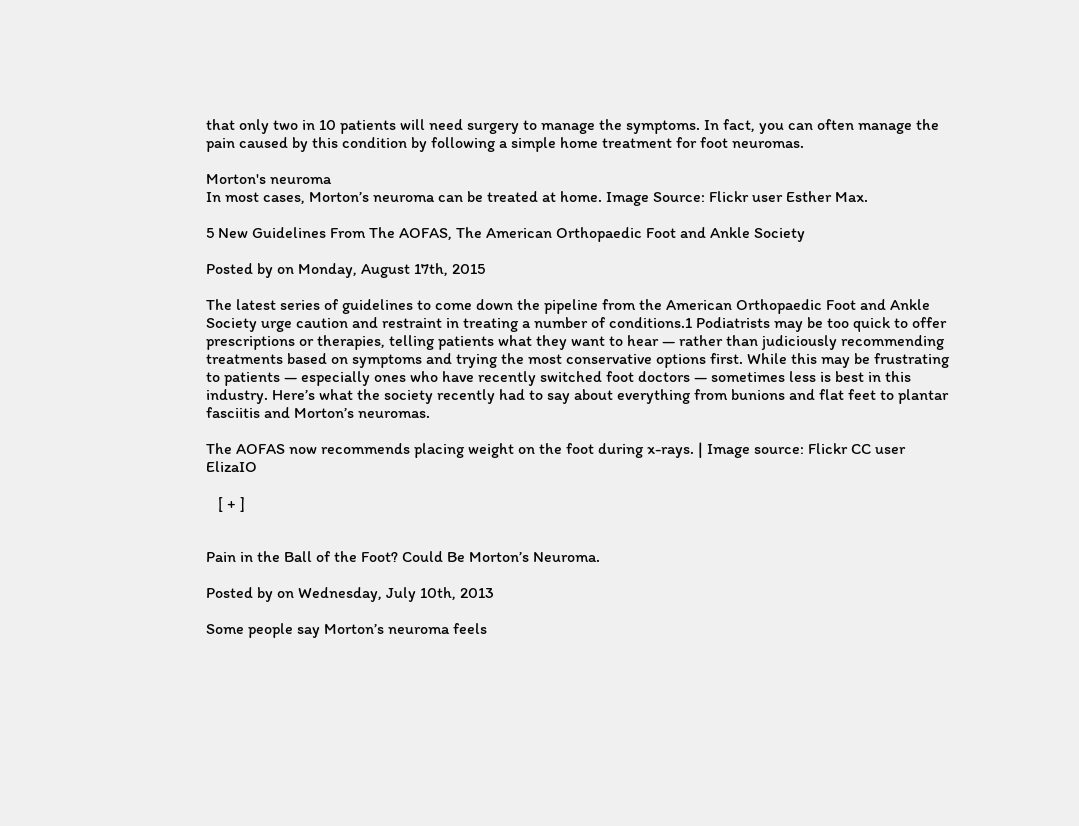that only two in 10 patients will need surgery to manage the symptoms. In fact, you can often manage the pain caused by this condition by following a simple home treatment for foot neuromas.

Morton's neuroma
In most cases, Morton’s neuroma can be treated at home. Image Source: Flickr user Esther Max.

5 New Guidelines From The AOFAS, The American Orthopaedic Foot and Ankle Society

Posted by on Monday, August 17th, 2015

The latest series of guidelines to come down the pipeline from the American Orthopaedic Foot and Ankle Society urge caution and restraint in treating a number of conditions.1 Podiatrists may be too quick to offer prescriptions or therapies, telling patients what they want to hear — rather than judiciously recommending treatments based on symptoms and trying the most conservative options first. While this may be frustrating to patients — especially ones who have recently switched foot doctors — sometimes less is best in this industry. Here’s what the society recently had to say about everything from bunions and flat feet to plantar fasciitis and Morton’s neuromas.

The AOFAS now recommends placing weight on the foot during x-rays. | Image source: Flickr CC user ElizaIO

   [ + ]


Pain in the Ball of the Foot? Could Be Morton’s Neuroma.

Posted by on Wednesday, July 10th, 2013

Some people say Morton’s neuroma feels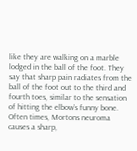like they are walking on a marble lodged in the ball of the foot. They say that sharp pain radiates from the ball of the foot out to the third and fourth toes, similar to the sensation of hitting the elbow’s funny bone. Often times, Mortons neuroma causes a sharp,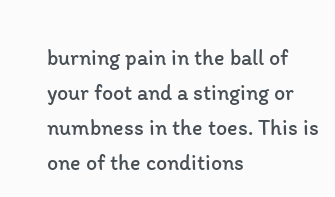burning pain in the ball of your foot and a stinging or numbness in the toes. This is one of the conditions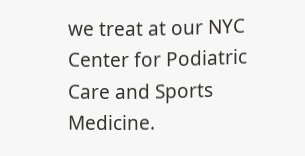we treat at our NYC Center for Podiatric Care and Sports Medicine.